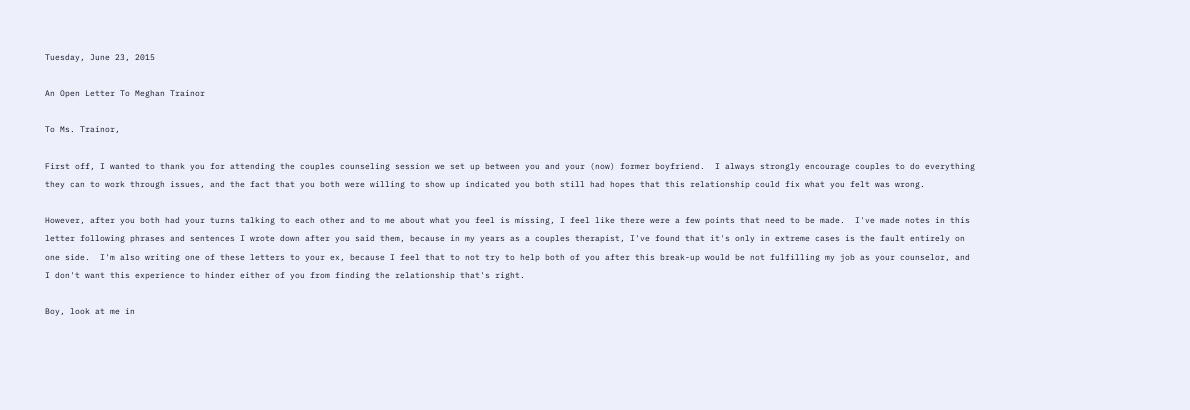Tuesday, June 23, 2015

An Open Letter To Meghan Trainor

To Ms. Trainor,

First off, I wanted to thank you for attending the couples counseling session we set up between you and your (now) former boyfriend.  I always strongly encourage couples to do everything they can to work through issues, and the fact that you both were willing to show up indicated you both still had hopes that this relationship could fix what you felt was wrong.

However, after you both had your turns talking to each other and to me about what you feel is missing, I feel like there were a few points that need to be made.  I've made notes in this letter following phrases and sentences I wrote down after you said them, because in my years as a couples therapist, I've found that it's only in extreme cases is the fault entirely on one side.  I'm also writing one of these letters to your ex, because I feel that to not try to help both of you after this break-up would be not fulfilling my job as your counselor, and I don't want this experience to hinder either of you from finding the relationship that's right.

Boy, look at me in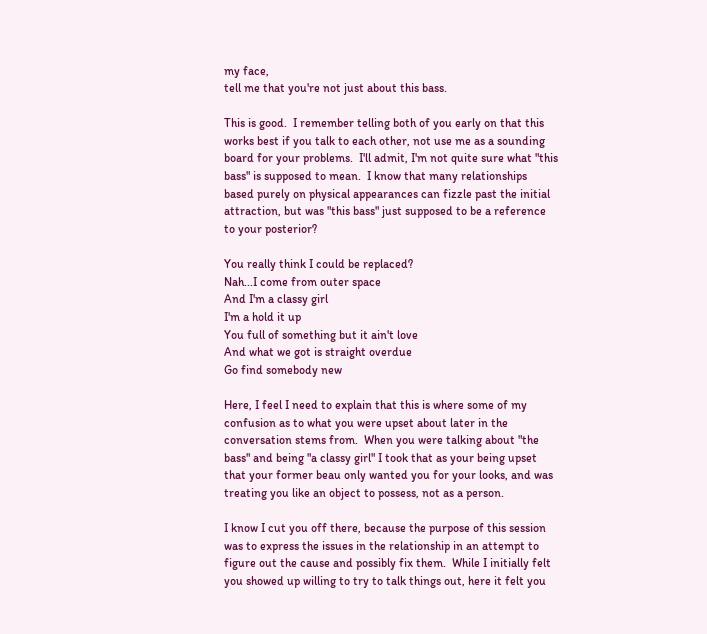my face,
tell me that you're not just about this bass.

This is good.  I remember telling both of you early on that this works best if you talk to each other, not use me as a sounding board for your problems.  I'll admit, I'm not quite sure what "this bass" is supposed to mean.  I know that many relationships based purely on physical appearances can fizzle past the initial attraction, but was "this bass" just supposed to be a reference to your posterior?

You really think I could be replaced?
Nah...I come from outer space
And I'm a classy girl
I'm a hold it up
You full of something but it ain't love
And what we got is straight overdue
Go find somebody new

Here, I feel I need to explain that this is where some of my confusion as to what you were upset about later in the conversation stems from.  When you were talking about "the bass" and being "a classy girl" I took that as your being upset that your former beau only wanted you for your looks, and was treating you like an object to possess, not as a person.

I know I cut you off there, because the purpose of this session was to express the issues in the relationship in an attempt to figure out the cause and possibly fix them.  While I initially felt you showed up willing to try to talk things out, here it felt you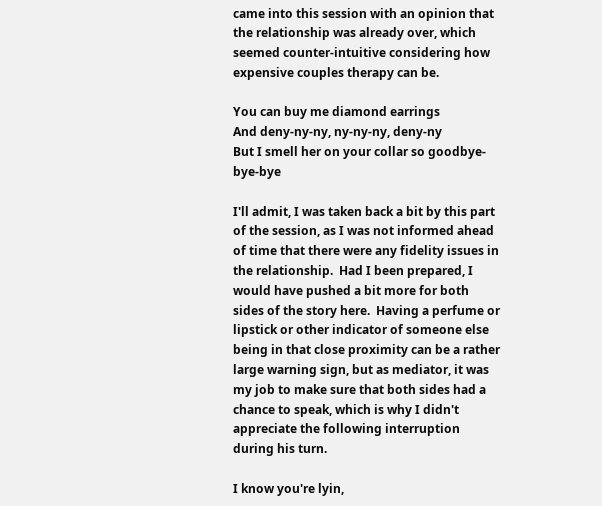came into this session with an opinion that the relationship was already over, which seemed counter-intuitive considering how expensive couples therapy can be.

You can buy me diamond earrings
And deny-ny-ny, ny-ny-ny, deny-ny
But I smell her on your collar so goodbye-bye-bye

I'll admit, I was taken back a bit by this part of the session, as I was not informed ahead of time that there were any fidelity issues in the relationship.  Had I been prepared, I would have pushed a bit more for both sides of the story here.  Having a perfume or lipstick or other indicator of someone else being in that close proximity can be a rather large warning sign, but as mediator, it was my job to make sure that both sides had a chance to speak, which is why I didn't appreciate the following interruption during his turn.

I know you're lyin,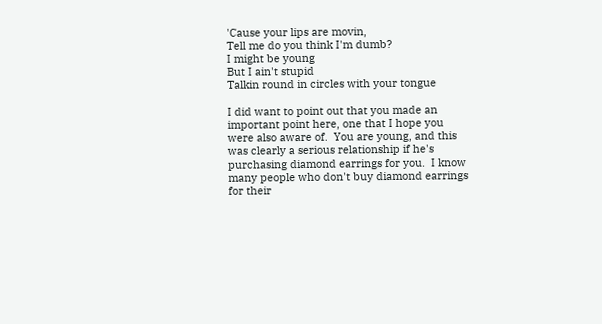'Cause your lips are movin,
Tell me do you think I'm dumb?
I might be young
But I ain't stupid
Talkin round in circles with your tongue

I did want to point out that you made an important point here, one that I hope you were also aware of.  You are young, and this was clearly a serious relationship if he's purchasing diamond earrings for you.  I know many people who don't buy diamond earrings for their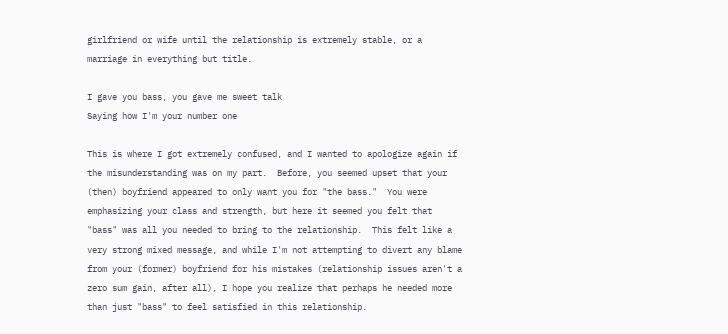girlfriend or wife until the relationship is extremely stable, or a marriage in everything but title.

I gave you bass, you gave me sweet talk
Saying how I'm your number one

This is where I got extremely confused, and I wanted to apologize again if the misunderstanding was on my part.  Before, you seemed upset that your (then) boyfriend appeared to only want you for "the bass."  You were emphasizing your class and strength, but here it seemed you felt that "bass" was all you needed to bring to the relationship.  This felt like a very strong mixed message, and while I'm not attempting to divert any blame from your (former) boyfriend for his mistakes (relationship issues aren't a zero sum gain, after all), I hope you realize that perhaps he needed more than just "bass" to feel satisfied in this relationship.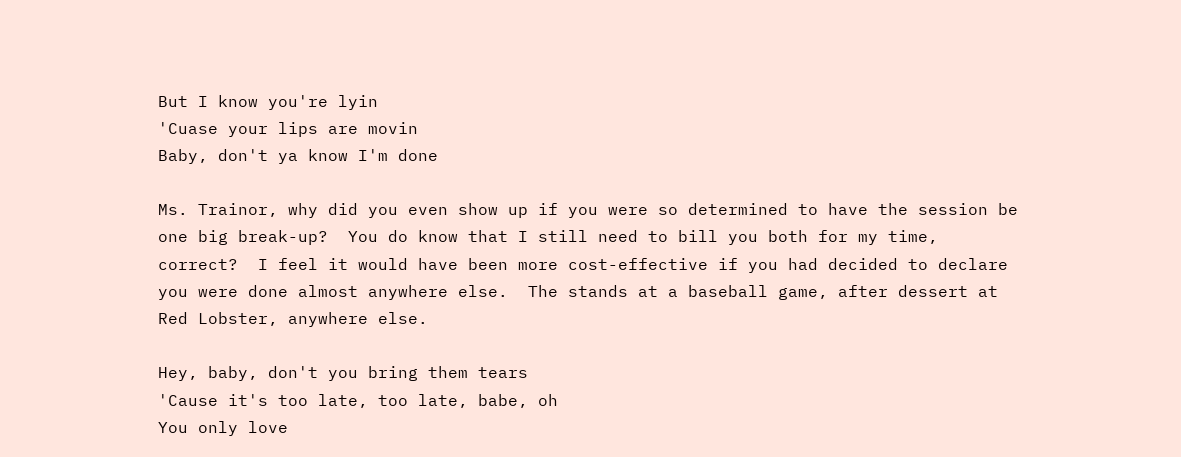But I know you're lyin
'Cuase your lips are movin
Baby, don't ya know I'm done

Ms. Trainor, why did you even show up if you were so determined to have the session be one big break-up?  You do know that I still need to bill you both for my time, correct?  I feel it would have been more cost-effective if you had decided to declare you were done almost anywhere else.  The stands at a baseball game, after dessert at Red Lobster, anywhere else.

Hey, baby, don't you bring them tears
'Cause it's too late, too late, babe, oh
You only love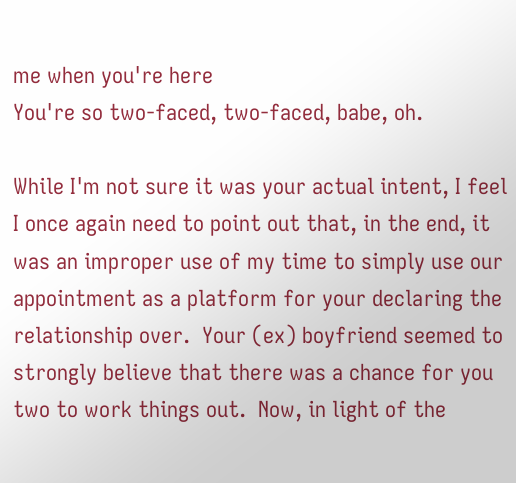me when you're here
You're so two-faced, two-faced, babe, oh.

While I'm not sure it was your actual intent, I feel I once again need to point out that, in the end, it was an improper use of my time to simply use our appointment as a platform for your declaring the relationship over.  Your (ex) boyfriend seemed to strongly believe that there was a chance for you two to work things out.  Now, in light of the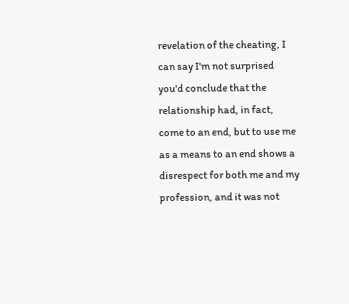revelation of the cheating, I can say I'm not surprised you'd conclude that the relationship had, in fact, come to an end, but to use me as a means to an end shows a disrespect for both me and my profession, and it was not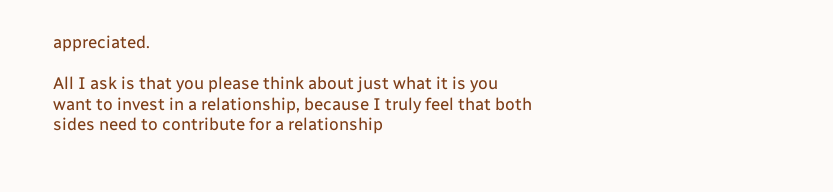appreciated.

All I ask is that you please think about just what it is you want to invest in a relationship, because I truly feel that both sides need to contribute for a relationship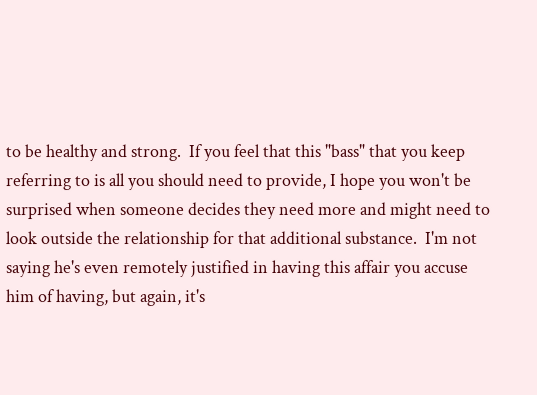to be healthy and strong.  If you feel that this "bass" that you keep referring to is all you should need to provide, I hope you won't be surprised when someone decides they need more and might need to look outside the relationship for that additional substance.  I'm not saying he's even remotely justified in having this affair you accuse him of having, but again, it's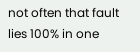not often that fault lies 100% in one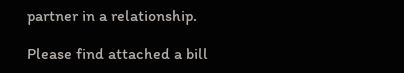partner in a relationship.

Please find attached a bill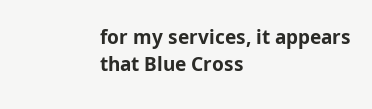for my services, it appears that Blue Cross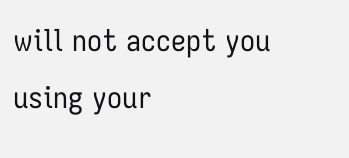will not accept you using your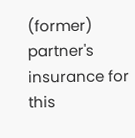(former) partner's insurance for this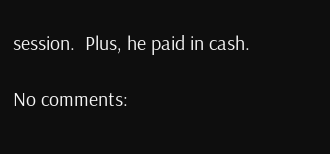session.  Plus, he paid in cash.

No comments: